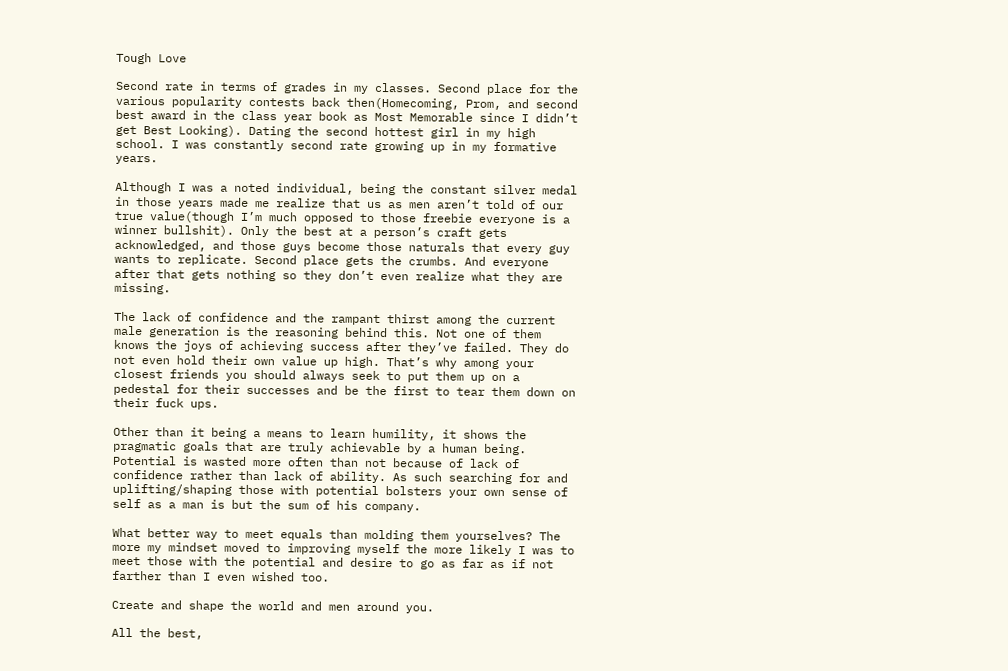Tough Love

Second rate in terms of grades in my classes. Second place for the various popularity contests back then(Homecoming, Prom, and second best award in the class year book as Most Memorable since I didn’t get Best Looking). Dating the second hottest girl in my high school. I was constantly second rate growing up in my formative years.

Although I was a noted individual, being the constant silver medal in those years made me realize that us as men aren’t told of our true value(though I’m much opposed to those freebie everyone is a winner bullshit). Only the best at a person’s craft gets acknowledged, and those guys become those naturals that every guy wants to replicate. Second place gets the crumbs. And everyone after that gets nothing so they don’t even realize what they are missing.

The lack of confidence and the rampant thirst among the current male generation is the reasoning behind this. Not one of them knows the joys of achieving success after they’ve failed. They do not even hold their own value up high. That’s why among your closest friends you should always seek to put them up on a pedestal for their successes and be the first to tear them down on their fuck ups.

Other than it being a means to learn humility, it shows the pragmatic goals that are truly achievable by a human being. Potential is wasted more often than not because of lack of confidence rather than lack of ability. As such searching for and uplifting/shaping those with potential bolsters your own sense of self as a man is but the sum of his company.

What better way to meet equals than molding them yourselves? The more my mindset moved to improving myself the more likely I was to meet those with the potential and desire to go as far as if not farther than I even wished too.

Create and shape the world and men around you.

All the best,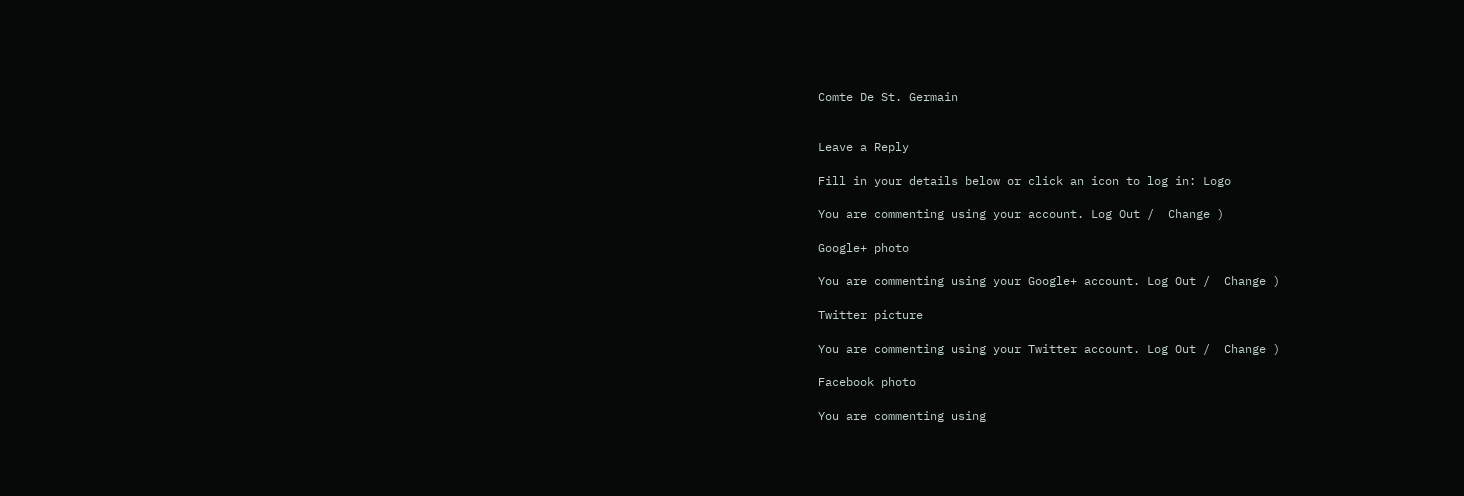Comte De St. Germain


Leave a Reply

Fill in your details below or click an icon to log in: Logo

You are commenting using your account. Log Out /  Change )

Google+ photo

You are commenting using your Google+ account. Log Out /  Change )

Twitter picture

You are commenting using your Twitter account. Log Out /  Change )

Facebook photo

You are commenting using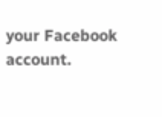your Facebook account.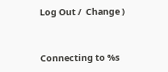Log Out /  Change )


Connecting to %s